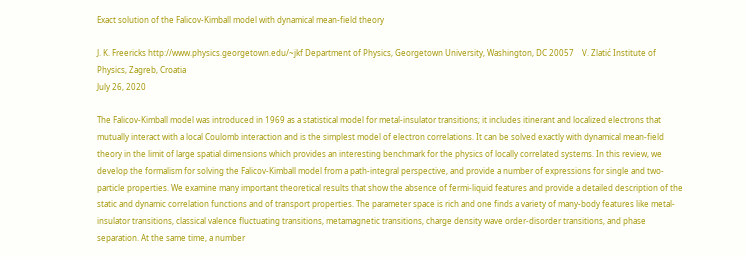Exact solution of the Falicov-Kimball model with dynamical mean-field theory

J. K. Freericks http://www.physics.georgetown.edu/~jkf Department of Physics, Georgetown University, Washington, DC 20057    V. Zlatić Institute of Physics, Zagreb, Croatia
July 26, 2020

The Falicov-Kimball model was introduced in 1969 as a statistical model for metal-insulator transitions; it includes itinerant and localized electrons that mutually interact with a local Coulomb interaction and is the simplest model of electron correlations. It can be solved exactly with dynamical mean-field theory in the limit of large spatial dimensions which provides an interesting benchmark for the physics of locally correlated systems. In this review, we develop the formalism for solving the Falicov-Kimball model from a path-integral perspective, and provide a number of expressions for single and two-particle properties. We examine many important theoretical results that show the absence of fermi-liquid features and provide a detailed description of the static and dynamic correlation functions and of transport properties. The parameter space is rich and one finds a variety of many-body features like metal-insulator transitions, classical valence fluctuating transitions, metamagnetic transitions, charge density wave order-disorder transitions, and phase separation. At the same time, a number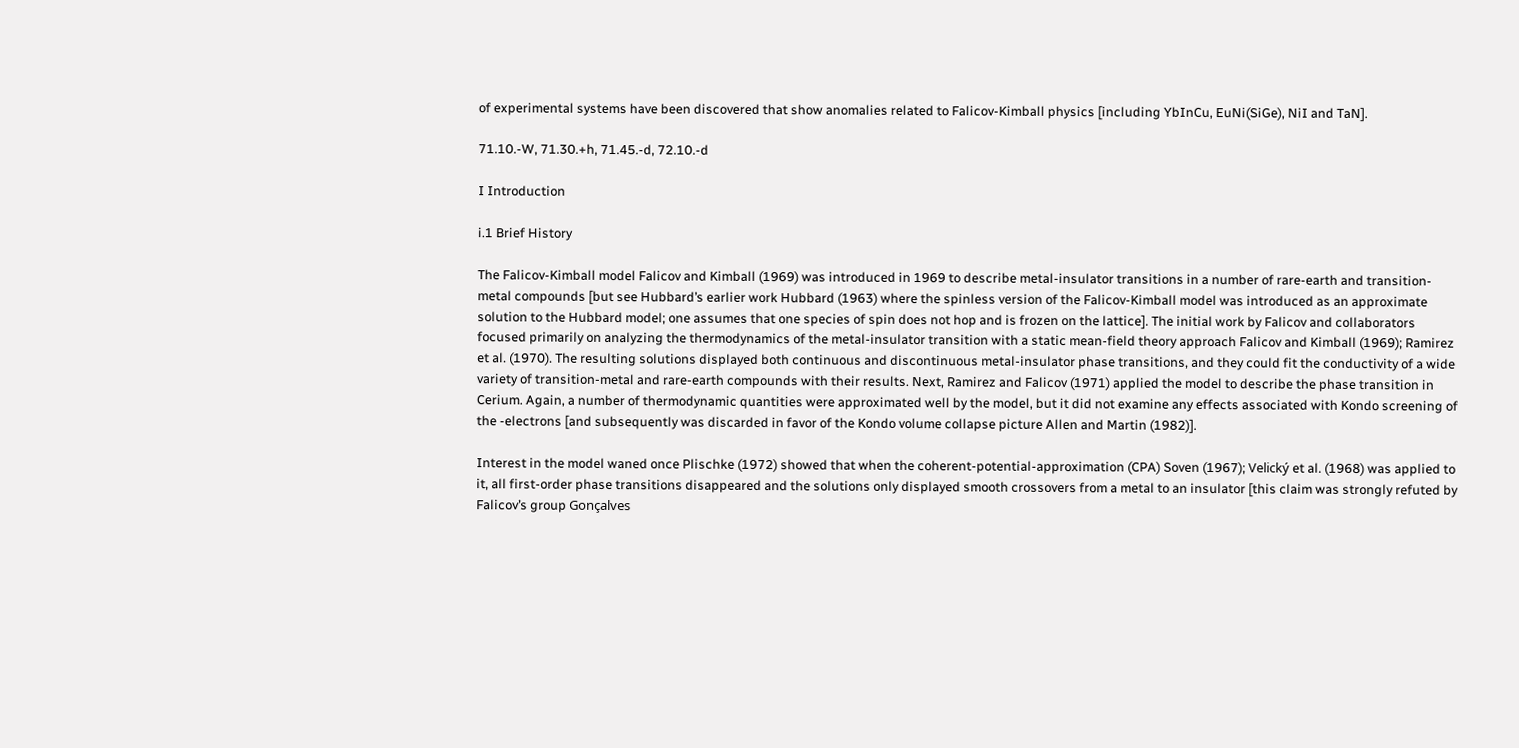of experimental systems have been discovered that show anomalies related to Falicov-Kimball physics [including YbInCu, EuNi(SiGe), NiI and TaN].

71.10.-W, 71.30.+h, 71.45.-d, 72.10.-d

I Introduction

i.1 Brief History

The Falicov-Kimball model Falicov and Kimball (1969) was introduced in 1969 to describe metal-insulator transitions in a number of rare-earth and transition-metal compounds [but see Hubbard’s earlier work Hubbard (1963) where the spinless version of the Falicov-Kimball model was introduced as an approximate solution to the Hubbard model; one assumes that one species of spin does not hop and is frozen on the lattice]. The initial work by Falicov and collaborators focused primarily on analyzing the thermodynamics of the metal-insulator transition with a static mean-field theory approach Falicov and Kimball (1969); Ramirez et al. (1970). The resulting solutions displayed both continuous and discontinuous metal-insulator phase transitions, and they could fit the conductivity of a wide variety of transition-metal and rare-earth compounds with their results. Next, Ramirez and Falicov (1971) applied the model to describe the phase transition in Cerium. Again, a number of thermodynamic quantities were approximated well by the model, but it did not examine any effects associated with Kondo screening of the -electrons [and subsequently was discarded in favor of the Kondo volume collapse picture Allen and Martin (1982)].

Interest in the model waned once Plischke (1972) showed that when the coherent-potential-approximation (CPA) Soven (1967); Velický et al. (1968) was applied to it, all first-order phase transitions disappeared and the solutions only displayed smooth crossovers from a metal to an insulator [this claim was strongly refuted by Falicov’s group Gonçalves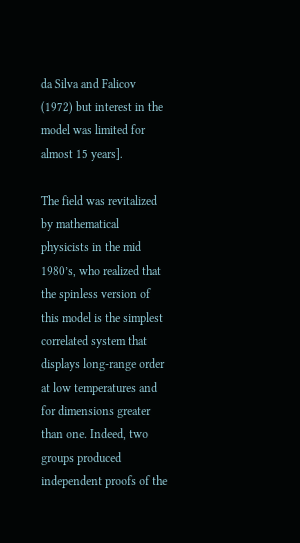da Silva and Falicov (1972) but interest in the model was limited for almost 15 years].

The field was revitalized by mathematical physicists in the mid 1980’s, who realized that the spinless version of this model is the simplest correlated system that displays long-range order at low temperatures and for dimensions greater than one. Indeed, two groups produced independent proofs of the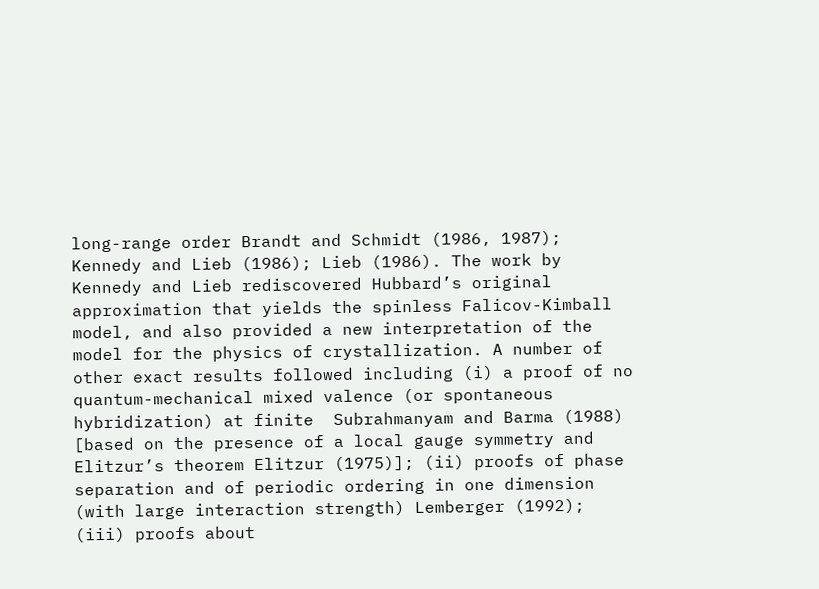long-range order Brandt and Schmidt (1986, 1987); Kennedy and Lieb (1986); Lieb (1986). The work by Kennedy and Lieb rediscovered Hubbard’s original approximation that yields the spinless Falicov-Kimball model, and also provided a new interpretation of the model for the physics of crystallization. A number of other exact results followed including (i) a proof of no quantum-mechanical mixed valence (or spontaneous hybridization) at finite  Subrahmanyam and Barma (1988) [based on the presence of a local gauge symmetry and Elitzur’s theorem Elitzur (1975)]; (ii) proofs of phase separation and of periodic ordering in one dimension (with large interaction strength) Lemberger (1992); (iii) proofs about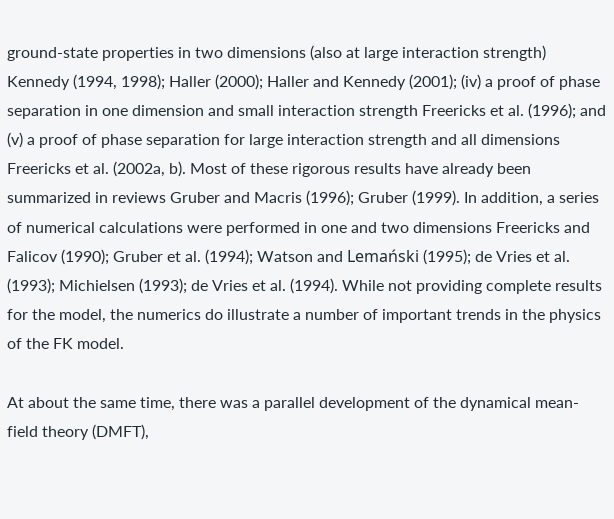ground-state properties in two dimensions (also at large interaction strength) Kennedy (1994, 1998); Haller (2000); Haller and Kennedy (2001); (iv) a proof of phase separation in one dimension and small interaction strength Freericks et al. (1996); and (v) a proof of phase separation for large interaction strength and all dimensions Freericks et al. (2002a, b). Most of these rigorous results have already been summarized in reviews Gruber and Macris (1996); Gruber (1999). In addition, a series of numerical calculations were performed in one and two dimensions Freericks and Falicov (1990); Gruber et al. (1994); Watson and Lemański (1995); de Vries et al. (1993); Michielsen (1993); de Vries et al. (1994). While not providing complete results for the model, the numerics do illustrate a number of important trends in the physics of the FK model.

At about the same time, there was a parallel development of the dynamical mean-field theory (DMFT),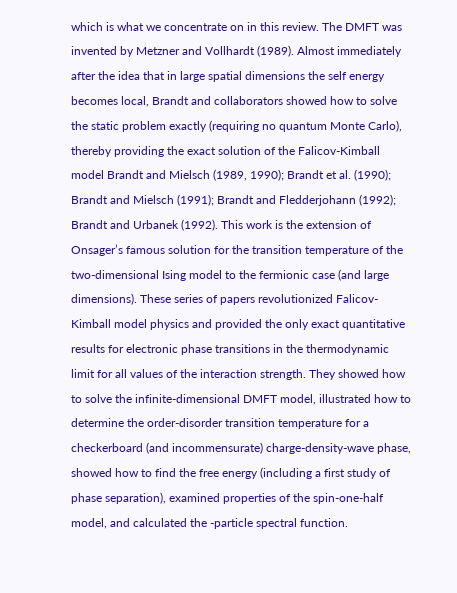which is what we concentrate on in this review. The DMFT was invented by Metzner and Vollhardt (1989). Almost immediately after the idea that in large spatial dimensions the self energy becomes local, Brandt and collaborators showed how to solve the static problem exactly (requiring no quantum Monte Carlo), thereby providing the exact solution of the Falicov-Kimball model Brandt and Mielsch (1989, 1990); Brandt et al. (1990); Brandt and Mielsch (1991); Brandt and Fledderjohann (1992); Brandt and Urbanek (1992). This work is the extension of Onsager’s famous solution for the transition temperature of the two-dimensional Ising model to the fermionic case (and large dimensions). These series of papers revolutionized Falicov-Kimball model physics and provided the only exact quantitative results for electronic phase transitions in the thermodynamic limit for all values of the interaction strength. They showed how to solve the infinite-dimensional DMFT model, illustrated how to determine the order-disorder transition temperature for a checkerboard (and incommensurate) charge-density-wave phase, showed how to find the free energy (including a first study of phase separation), examined properties of the spin-one-half model, and calculated the -particle spectral function.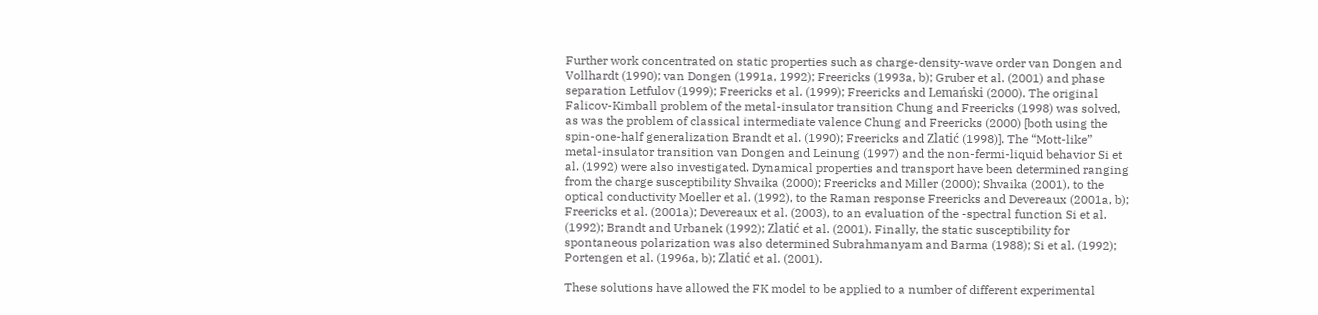Further work concentrated on static properties such as charge-density-wave order van Dongen and Vollhardt (1990); van Dongen (1991a, 1992); Freericks (1993a, b); Gruber et al. (2001) and phase separation Letfulov (1999); Freericks et al. (1999); Freericks and Lemański (2000). The original Falicov-Kimball problem of the metal-insulator transition Chung and Freericks (1998) was solved, as was the problem of classical intermediate valence Chung and Freericks (2000) [both using the spin-one-half generalization Brandt et al. (1990); Freericks and Zlatić (1998)]. The “Mott-like” metal-insulator transition van Dongen and Leinung (1997) and the non-fermi-liquid behavior Si et al. (1992) were also investigated. Dynamical properties and transport have been determined ranging from the charge susceptibility Shvaika (2000); Freericks and Miller (2000); Shvaika (2001), to the optical conductivity Moeller et al. (1992), to the Raman response Freericks and Devereaux (2001a, b); Freericks et al. (2001a); Devereaux et al. (2003), to an evaluation of the -spectral function Si et al. (1992); Brandt and Urbanek (1992); Zlatić et al. (2001). Finally, the static susceptibility for spontaneous polarization was also determined Subrahmanyam and Barma (1988); Si et al. (1992); Portengen et al. (1996a, b); Zlatić et al. (2001).

These solutions have allowed the FK model to be applied to a number of different experimental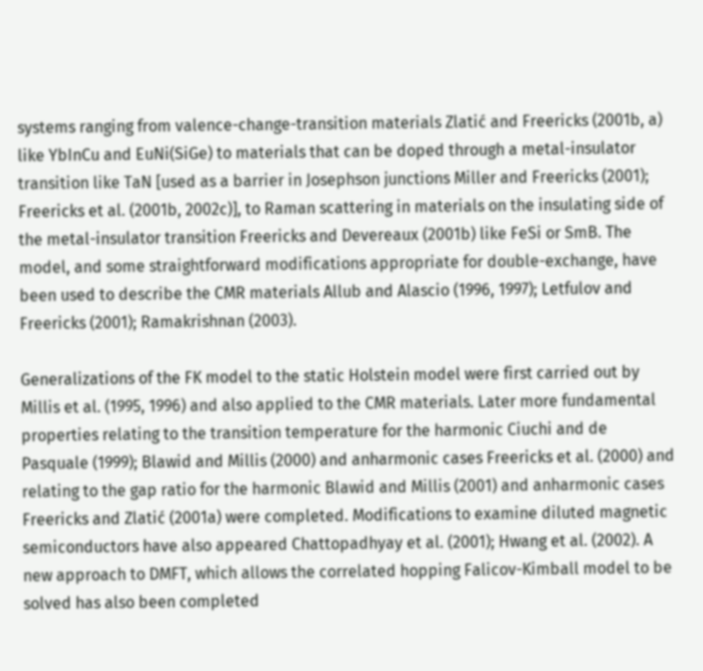systems ranging from valence-change-transition materials Zlatić and Freericks (2001b, a) like YbInCu and EuNi(SiGe) to materials that can be doped through a metal-insulator transition like TaN [used as a barrier in Josephson junctions Miller and Freericks (2001); Freericks et al. (2001b, 2002c)], to Raman scattering in materials on the insulating side of the metal-insulator transition Freericks and Devereaux (2001b) like FeSi or SmB. The model, and some straightforward modifications appropriate for double-exchange, have been used to describe the CMR materials Allub and Alascio (1996, 1997); Letfulov and Freericks (2001); Ramakrishnan (2003).

Generalizations of the FK model to the static Holstein model were first carried out by Millis et al. (1995, 1996) and also applied to the CMR materials. Later more fundamental properties relating to the transition temperature for the harmonic Ciuchi and de Pasquale (1999); Blawid and Millis (2000) and anharmonic cases Freericks et al. (2000) and relating to the gap ratio for the harmonic Blawid and Millis (2001) and anharmonic cases Freericks and Zlatić (2001a) were completed. Modifications to examine diluted magnetic semiconductors have also appeared Chattopadhyay et al. (2001); Hwang et al. (2002). A new approach to DMFT, which allows the correlated hopping Falicov-Kimball model to be solved has also been completed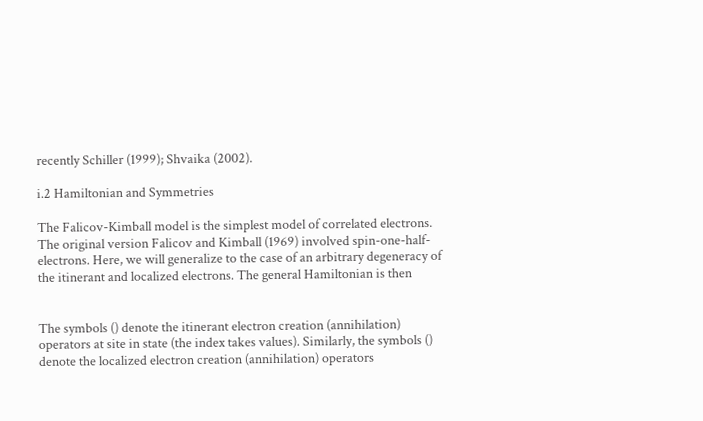recently Schiller (1999); Shvaika (2002).

i.2 Hamiltonian and Symmetries

The Falicov-Kimball model is the simplest model of correlated electrons. The original version Falicov and Kimball (1969) involved spin-one-half-electrons. Here, we will generalize to the case of an arbitrary degeneracy of the itinerant and localized electrons. The general Hamiltonian is then


The symbols () denote the itinerant electron creation (annihilation) operators at site in state (the index takes values). Similarly, the symbols () denote the localized electron creation (annihilation) operators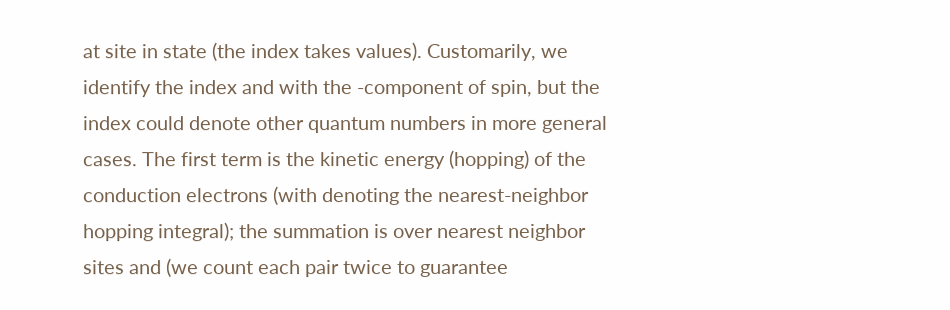at site in state (the index takes values). Customarily, we identify the index and with the -component of spin, but the index could denote other quantum numbers in more general cases. The first term is the kinetic energy (hopping) of the conduction electrons (with denoting the nearest-neighbor hopping integral); the summation is over nearest neighbor sites and (we count each pair twice to guarantee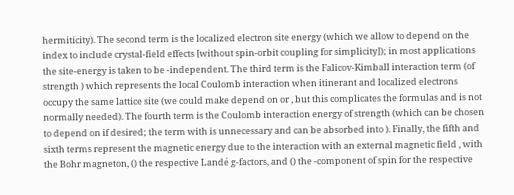hermiticity). The second term is the localized electron site energy (which we allow to depend on the index to include crystal-field effects [without spin-orbit coupling for simplicity]); in most applications the site-energy is taken to be -independent. The third term is the Falicov-Kimball interaction term (of strength ) which represents the local Coulomb interaction when itinerant and localized electrons occupy the same lattice site (we could make depend on or , but this complicates the formulas and is not normally needed). The fourth term is the Coulomb interaction energy of strength (which can be chosen to depend on if desired; the term with is unnecessary and can be absorbed into ). Finally, the fifth and sixth terms represent the magnetic energy due to the interaction with an external magnetic field , with the Bohr magneton, () the respective Landé g-factors, and () the -component of spin for the respective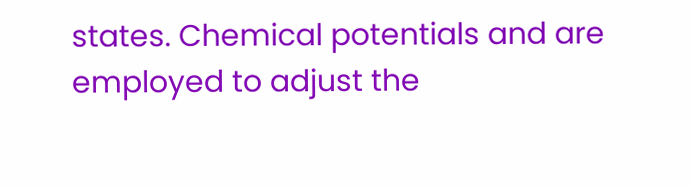states. Chemical potentials and are employed to adjust the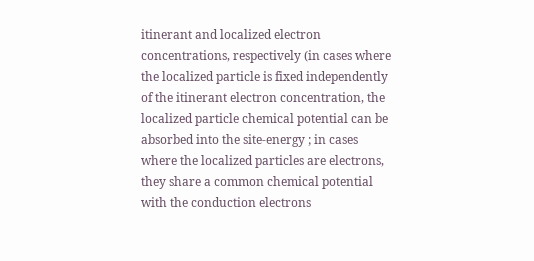itinerant and localized electron concentrations, respectively (in cases where the localized particle is fixed independently of the itinerant electron concentration, the localized particle chemical potential can be absorbed into the site-energy ; in cases where the localized particles are electrons, they share a common chemical potential with the conduction electrons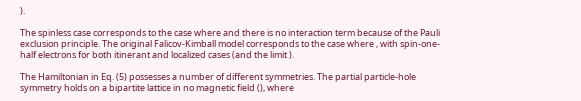).

The spinless case corresponds to the case where and there is no interaction term because of the Pauli exclusion principle. The original Falicov-Kimball model corresponds to the case where , with spin-one-half electrons for both itinerant and localized cases (and the limit ).

The Hamiltonian in Eq. (5) possesses a number of different symmetries. The partial particle-hole symmetry holds on a bipartite lattice in no magnetic field (), where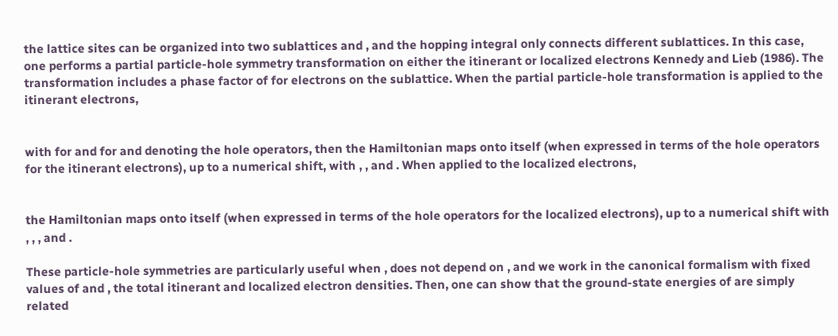the lattice sites can be organized into two sublattices and , and the hopping integral only connects different sublattices. In this case, one performs a partial particle-hole symmetry transformation on either the itinerant or localized electrons Kennedy and Lieb (1986). The transformation includes a phase factor of for electrons on the sublattice. When the partial particle-hole transformation is applied to the itinerant electrons,


with for and for and denoting the hole operators, then the Hamiltonian maps onto itself (when expressed in terms of the hole operators for the itinerant electrons), up to a numerical shift, with , , and . When applied to the localized electrons,


the Hamiltonian maps onto itself (when expressed in terms of the hole operators for the localized electrons), up to a numerical shift with , , , and .

These particle-hole symmetries are particularly useful when , does not depend on , and we work in the canonical formalism with fixed values of and , the total itinerant and localized electron densities. Then, one can show that the ground-state energies of are simply related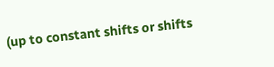(up to constant shifts or shifts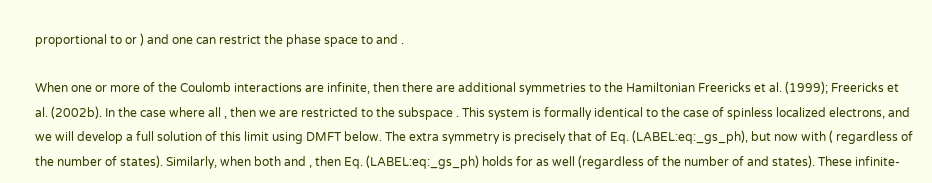proportional to or ) and one can restrict the phase space to and .

When one or more of the Coulomb interactions are infinite, then there are additional symmetries to the Hamiltonian Freericks et al. (1999); Freericks et al. (2002b). In the case where all , then we are restricted to the subspace . This system is formally identical to the case of spinless localized electrons, and we will develop a full solution of this limit using DMFT below. The extra symmetry is precisely that of Eq. (LABEL:eq:_gs_ph), but now with ( regardless of the number of states). Similarly, when both and , then Eq. (LABEL:eq:_gs_ph) holds for as well (regardless of the number of and states). These infinite-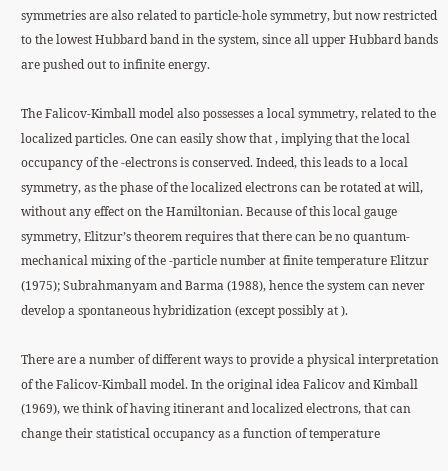symmetries are also related to particle-hole symmetry, but now restricted to the lowest Hubbard band in the system, since all upper Hubbard bands are pushed out to infinite energy.

The Falicov-Kimball model also possesses a local symmetry, related to the localized particles. One can easily show that , implying that the local occupancy of the -electrons is conserved. Indeed, this leads to a local symmetry, as the phase of the localized electrons can be rotated at will, without any effect on the Hamiltonian. Because of this local gauge symmetry, Elitzur’s theorem requires that there can be no quantum-mechanical mixing of the -particle number at finite temperature Elitzur (1975); Subrahmanyam and Barma (1988), hence the system can never develop a spontaneous hybridization (except possibly at ).

There are a number of different ways to provide a physical interpretation of the Falicov-Kimball model. In the original idea Falicov and Kimball (1969), we think of having itinerant and localized electrons, that can change their statistical occupancy as a function of temperature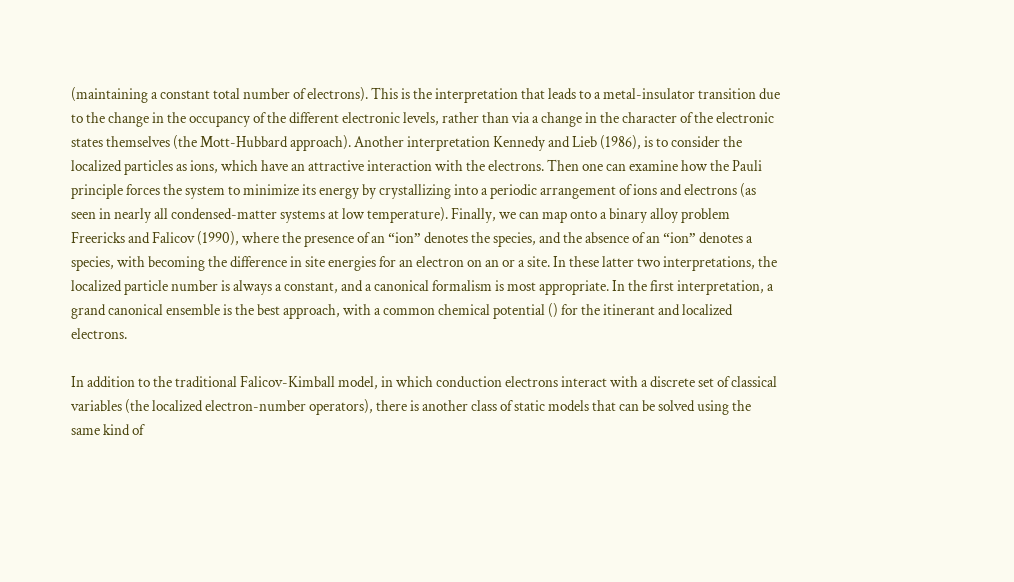(maintaining a constant total number of electrons). This is the interpretation that leads to a metal-insulator transition due to the change in the occupancy of the different electronic levels, rather than via a change in the character of the electronic states themselves (the Mott-Hubbard approach). Another interpretation Kennedy and Lieb (1986), is to consider the localized particles as ions, which have an attractive interaction with the electrons. Then one can examine how the Pauli principle forces the system to minimize its energy by crystallizing into a periodic arrangement of ions and electrons (as seen in nearly all condensed-matter systems at low temperature). Finally, we can map onto a binary alloy problem Freericks and Falicov (1990), where the presence of an “ion” denotes the species, and the absence of an “ion” denotes a species, with becoming the difference in site energies for an electron on an or a site. In these latter two interpretations, the localized particle number is always a constant, and a canonical formalism is most appropriate. In the first interpretation, a grand canonical ensemble is the best approach, with a common chemical potential () for the itinerant and localized electrons.

In addition to the traditional Falicov-Kimball model, in which conduction electrons interact with a discrete set of classical variables (the localized electron-number operators), there is another class of static models that can be solved using the same kind of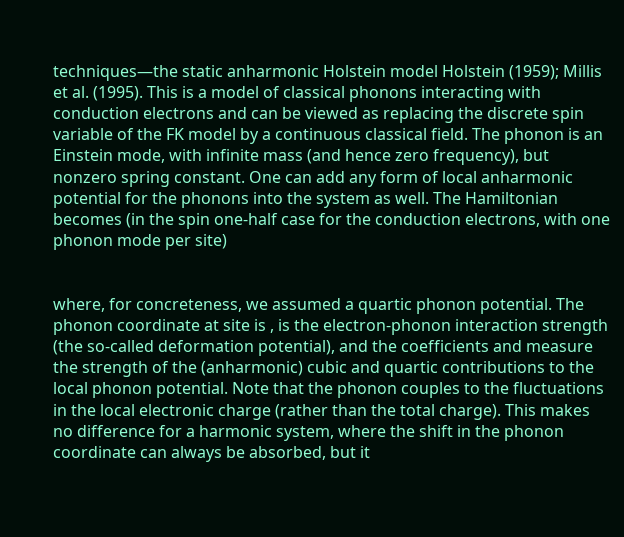techniques—the static anharmonic Holstein model Holstein (1959); Millis et al. (1995). This is a model of classical phonons interacting with conduction electrons and can be viewed as replacing the discrete spin variable of the FK model by a continuous classical field. The phonon is an Einstein mode, with infinite mass (and hence zero frequency), but nonzero spring constant. One can add any form of local anharmonic potential for the phonons into the system as well. The Hamiltonian becomes (in the spin one-half case for the conduction electrons, with one phonon mode per site)


where, for concreteness, we assumed a quartic phonon potential. The phonon coordinate at site is , is the electron-phonon interaction strength (the so-called deformation potential), and the coefficients and measure the strength of the (anharmonic) cubic and quartic contributions to the local phonon potential. Note that the phonon couples to the fluctuations in the local electronic charge (rather than the total charge). This makes no difference for a harmonic system, where the shift in the phonon coordinate can always be absorbed, but it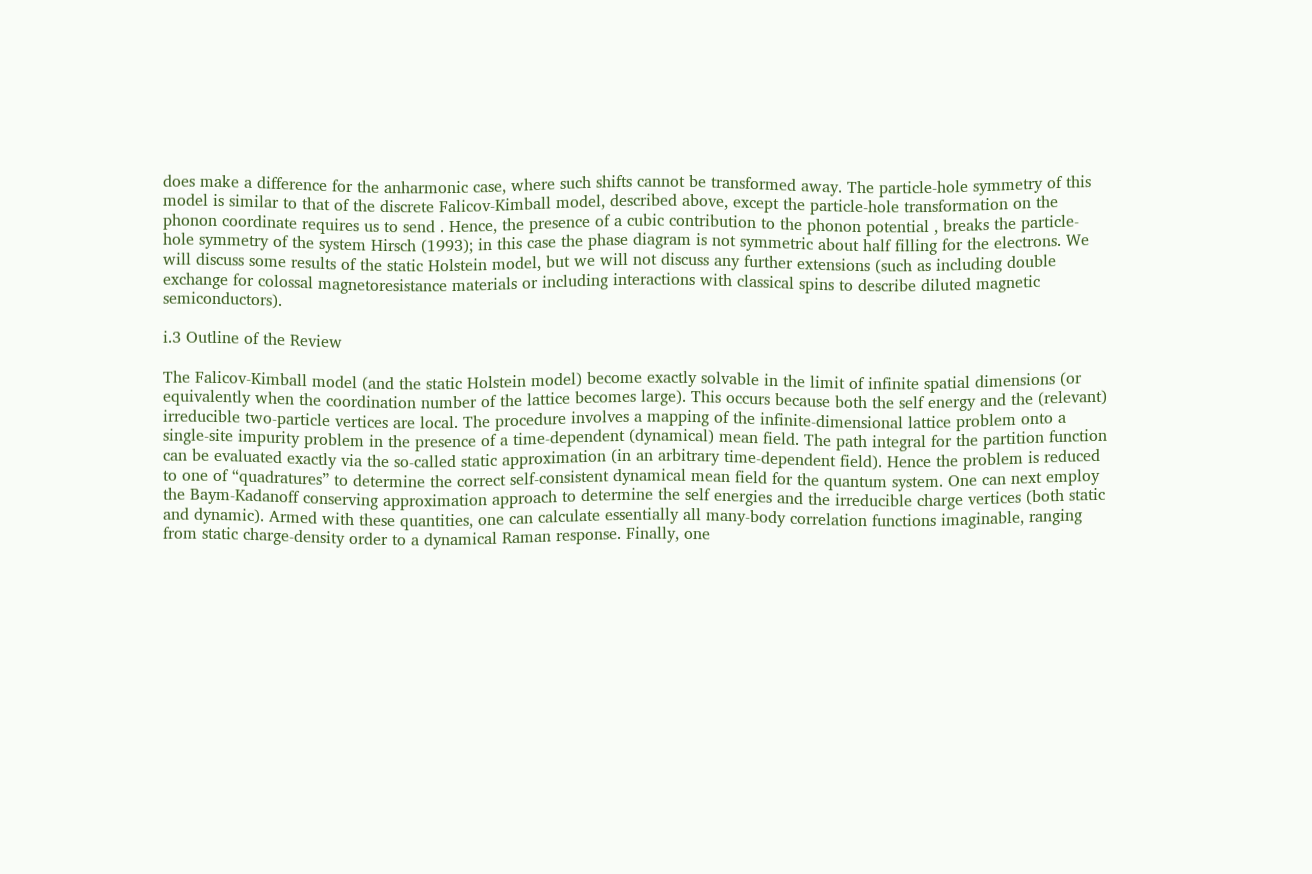does make a difference for the anharmonic case, where such shifts cannot be transformed away. The particle-hole symmetry of this model is similar to that of the discrete Falicov-Kimball model, described above, except the particle-hole transformation on the phonon coordinate requires us to send . Hence, the presence of a cubic contribution to the phonon potential , breaks the particle-hole symmetry of the system Hirsch (1993); in this case the phase diagram is not symmetric about half filling for the electrons. We will discuss some results of the static Holstein model, but we will not discuss any further extensions (such as including double exchange for colossal magnetoresistance materials or including interactions with classical spins to describe diluted magnetic semiconductors).

i.3 Outline of the Review

The Falicov-Kimball model (and the static Holstein model) become exactly solvable in the limit of infinite spatial dimensions (or equivalently when the coordination number of the lattice becomes large). This occurs because both the self energy and the (relevant) irreducible two-particle vertices are local. The procedure involves a mapping of the infinite-dimensional lattice problem onto a single-site impurity problem in the presence of a time-dependent (dynamical) mean field. The path integral for the partition function can be evaluated exactly via the so-called static approximation (in an arbitrary time-dependent field). Hence the problem is reduced to one of “quadratures” to determine the correct self-consistent dynamical mean field for the quantum system. One can next employ the Baym-Kadanoff conserving approximation approach to determine the self energies and the irreducible charge vertices (both static and dynamic). Armed with these quantities, one can calculate essentially all many-body correlation functions imaginable, ranging from static charge-density order to a dynamical Raman response. Finally, one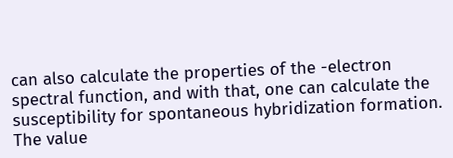can also calculate the properties of the -electron spectral function, and with that, one can calculate the susceptibility for spontaneous hybridization formation. The value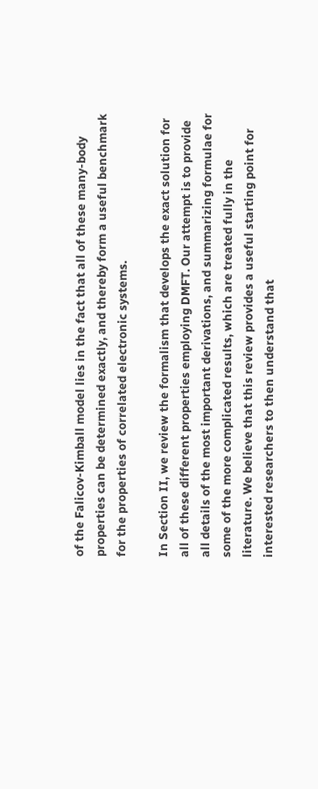of the Falicov-Kimball model lies in the fact that all of these many-body properties can be determined exactly, and thereby form a useful benchmark for the properties of correlated electronic systems.

In Section II, we review the formalism that develops the exact solution for all of these different properties employing DMFT. Our attempt is to provide all details of the most important derivations, and summarizing formulae for some of the more complicated results, which are treated fully in the literature. We believe that this review provides a useful starting point for interested researchers to then understand that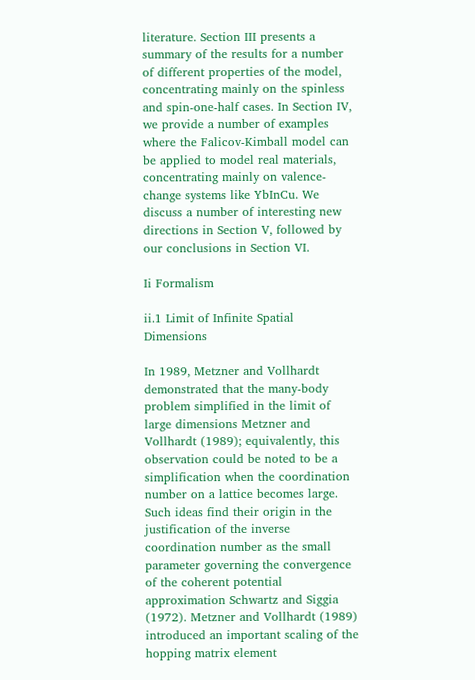literature. Section III presents a summary of the results for a number of different properties of the model, concentrating mainly on the spinless and spin-one-half cases. In Section IV, we provide a number of examples where the Falicov-Kimball model can be applied to model real materials, concentrating mainly on valence-change systems like YbInCu. We discuss a number of interesting new directions in Section V, followed by our conclusions in Section VI.

Ii Formalism

ii.1 Limit of Infinite Spatial Dimensions

In 1989, Metzner and Vollhardt demonstrated that the many-body problem simplified in the limit of large dimensions Metzner and Vollhardt (1989); equivalently, this observation could be noted to be a simplification when the coordination number on a lattice becomes large. Such ideas find their origin in the justification of the inverse coordination number as the small parameter governing the convergence of the coherent potential approximation Schwartz and Siggia (1972). Metzner and Vollhardt (1989) introduced an important scaling of the hopping matrix element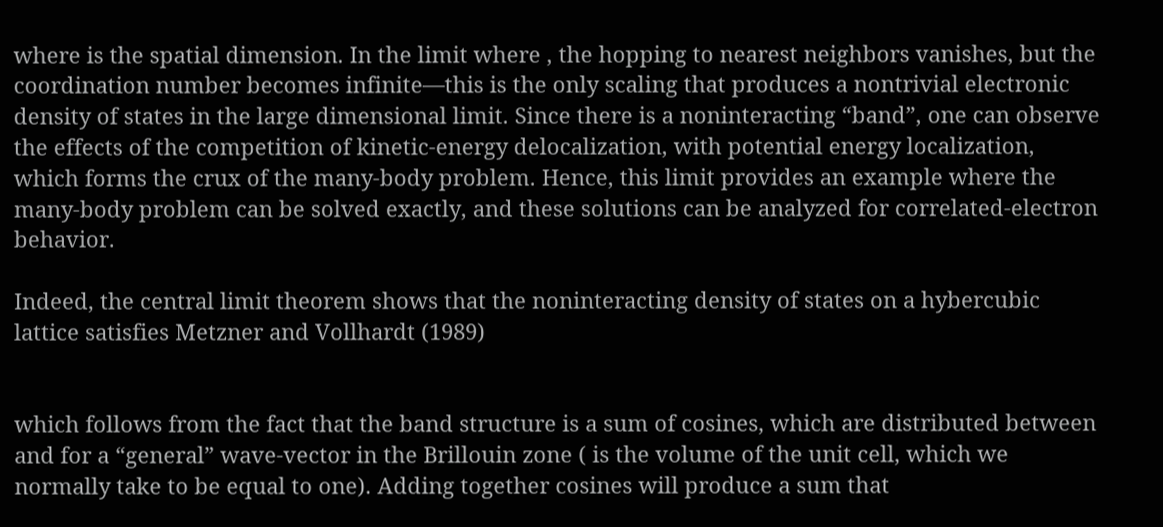where is the spatial dimension. In the limit where , the hopping to nearest neighbors vanishes, but the coordination number becomes infinite—this is the only scaling that produces a nontrivial electronic density of states in the large dimensional limit. Since there is a noninteracting “band”, one can observe the effects of the competition of kinetic-energy delocalization, with potential energy localization, which forms the crux of the many-body problem. Hence, this limit provides an example where the many-body problem can be solved exactly, and these solutions can be analyzed for correlated-electron behavior.

Indeed, the central limit theorem shows that the noninteracting density of states on a hybercubic lattice satisfies Metzner and Vollhardt (1989)


which follows from the fact that the band structure is a sum of cosines, which are distributed between and for a “general” wave-vector in the Brillouin zone ( is the volume of the unit cell, which we normally take to be equal to one). Adding together cosines will produce a sum that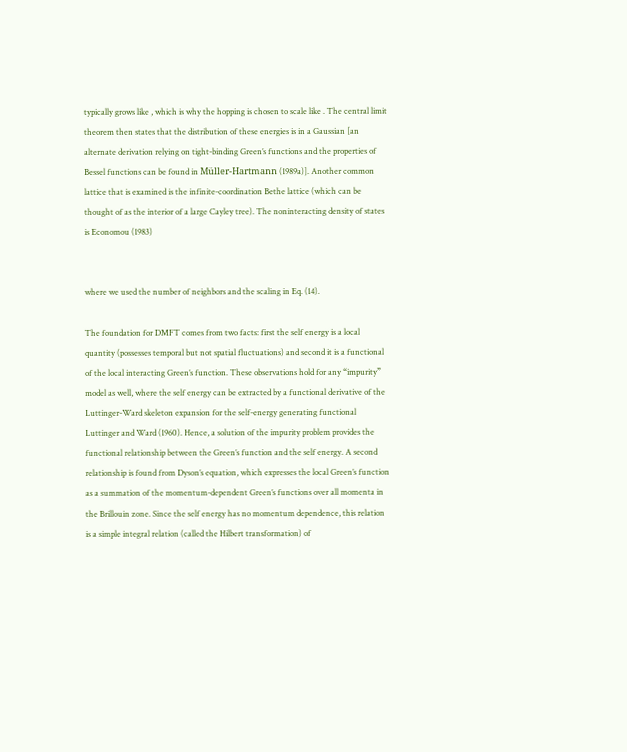typically grows like , which is why the hopping is chosen to scale like . The central limit theorem then states that the distribution of these energies is in a Gaussian [an alternate derivation relying on tight-binding Green’s functions and the properties of Bessel functions can be found in Müller-Hartmann (1989a)]. Another common lattice that is examined is the infinite-coordination Bethe lattice (which can be thought of as the interior of a large Cayley tree). The noninteracting density of states is Economou (1983)


where we used the number of neighbors and the scaling in Eq. (14).

The foundation for DMFT comes from two facts: first the self energy is a local quantity (possesses temporal but not spatial fluctuations) and second it is a functional of the local interacting Green’s function. These observations hold for any “impurity” model as well, where the self energy can be extracted by a functional derivative of the Luttinger-Ward skeleton expansion for the self-energy generating functional Luttinger and Ward (1960). Hence, a solution of the impurity problem provides the functional relationship between the Green’s function and the self energy. A second relationship is found from Dyson’s equation, which expresses the local Green’s function as a summation of the momentum-dependent Green’s functions over all momenta in the Brillouin zone. Since the self energy has no momentum dependence, this relation is a simple integral relation (called the Hilbert transformation) of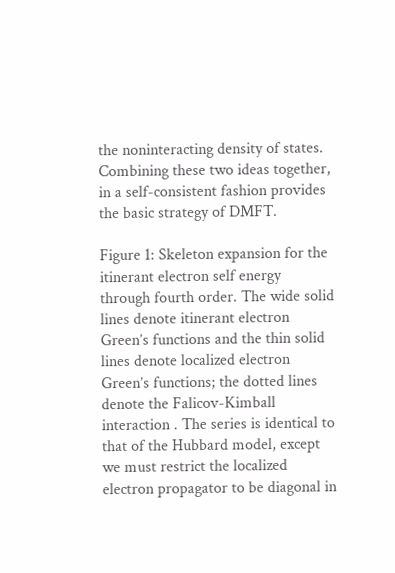the noninteracting density of states. Combining these two ideas together, in a self-consistent fashion provides the basic strategy of DMFT.

Figure 1: Skeleton expansion for the itinerant electron self energy through fourth order. The wide solid lines denote itinerant electron Green’s functions and the thin solid lines denote localized electron Green’s functions; the dotted lines denote the Falicov-Kimball interaction . The series is identical to that of the Hubbard model, except we must restrict the localized electron propagator to be diagonal in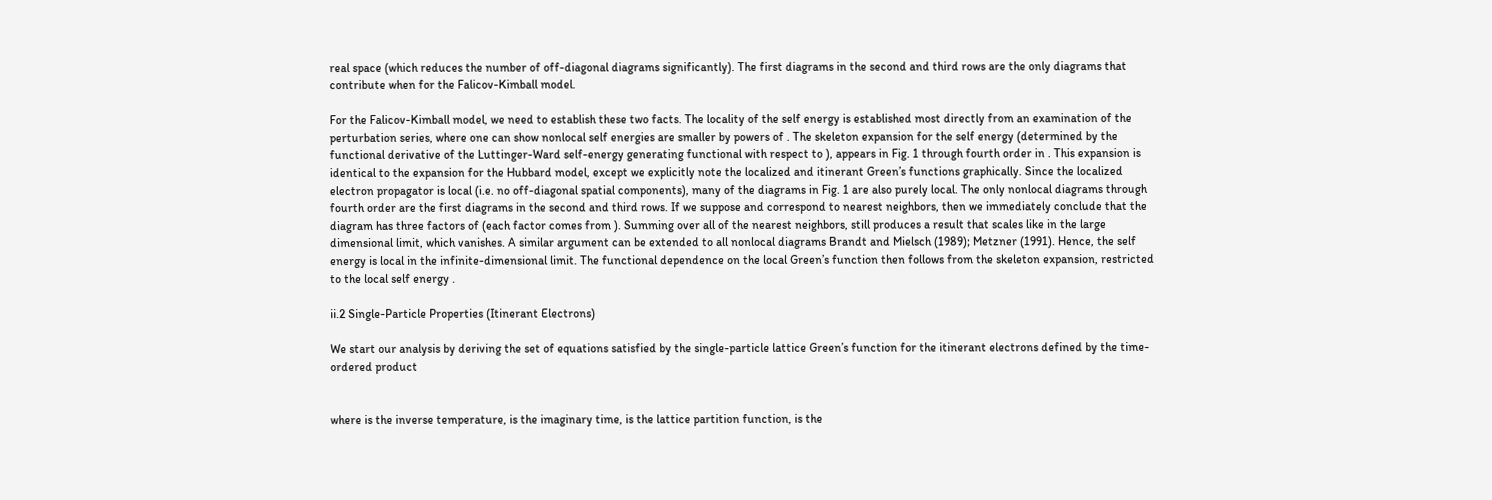real space (which reduces the number of off-diagonal diagrams significantly). The first diagrams in the second and third rows are the only diagrams that contribute when for the Falicov-Kimball model.

For the Falicov-Kimball model, we need to establish these two facts. The locality of the self energy is established most directly from an examination of the perturbation series, where one can show nonlocal self energies are smaller by powers of . The skeleton expansion for the self energy (determined by the functional derivative of the Luttinger-Ward self-energy generating functional with respect to ), appears in Fig. 1 through fourth order in . This expansion is identical to the expansion for the Hubbard model, except we explicitly note the localized and itinerant Green’s functions graphically. Since the localized electron propagator is local (i.e. no off-diagonal spatial components), many of the diagrams in Fig. 1 are also purely local. The only nonlocal diagrams through fourth order are the first diagrams in the second and third rows. If we suppose and correspond to nearest neighbors, then we immediately conclude that the diagram has three factors of (each factor comes from ). Summing over all of the nearest neighbors, still produces a result that scales like in the large dimensional limit, which vanishes. A similar argument can be extended to all nonlocal diagrams Brandt and Mielsch (1989); Metzner (1991). Hence, the self energy is local in the infinite-dimensional limit. The functional dependence on the local Green’s function then follows from the skeleton expansion, restricted to the local self energy .

ii.2 Single-Particle Properties (Itinerant Electrons)

We start our analysis by deriving the set of equations satisfied by the single-particle lattice Green’s function for the itinerant electrons defined by the time-ordered product


where is the inverse temperature, is the imaginary time, is the lattice partition function, is the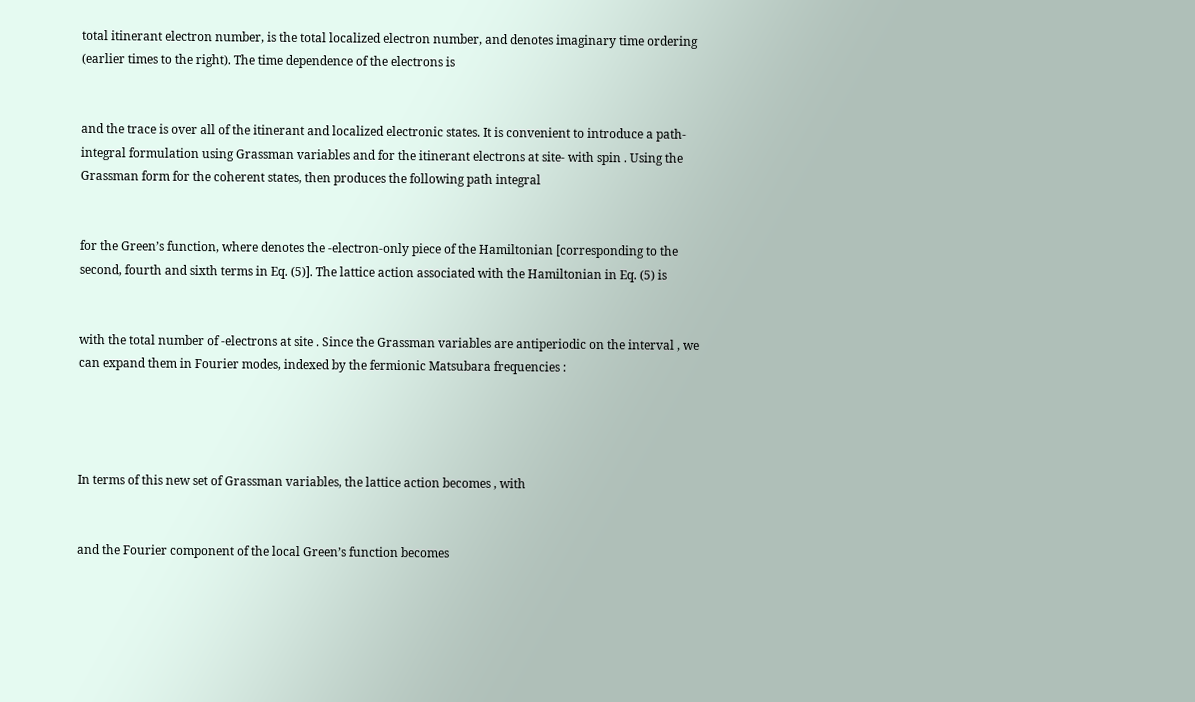total itinerant electron number, is the total localized electron number, and denotes imaginary time ordering (earlier times to the right). The time dependence of the electrons is


and the trace is over all of the itinerant and localized electronic states. It is convenient to introduce a path-integral formulation using Grassman variables and for the itinerant electrons at site- with spin . Using the Grassman form for the coherent states, then produces the following path integral


for the Green’s function, where denotes the -electron-only piece of the Hamiltonian [corresponding to the second, fourth and sixth terms in Eq. (5)]. The lattice action associated with the Hamiltonian in Eq. (5) is


with the total number of -electrons at site . Since the Grassman variables are antiperiodic on the interval , we can expand them in Fourier modes, indexed by the fermionic Matsubara frequencies :




In terms of this new set of Grassman variables, the lattice action becomes , with


and the Fourier component of the local Green’s function becomes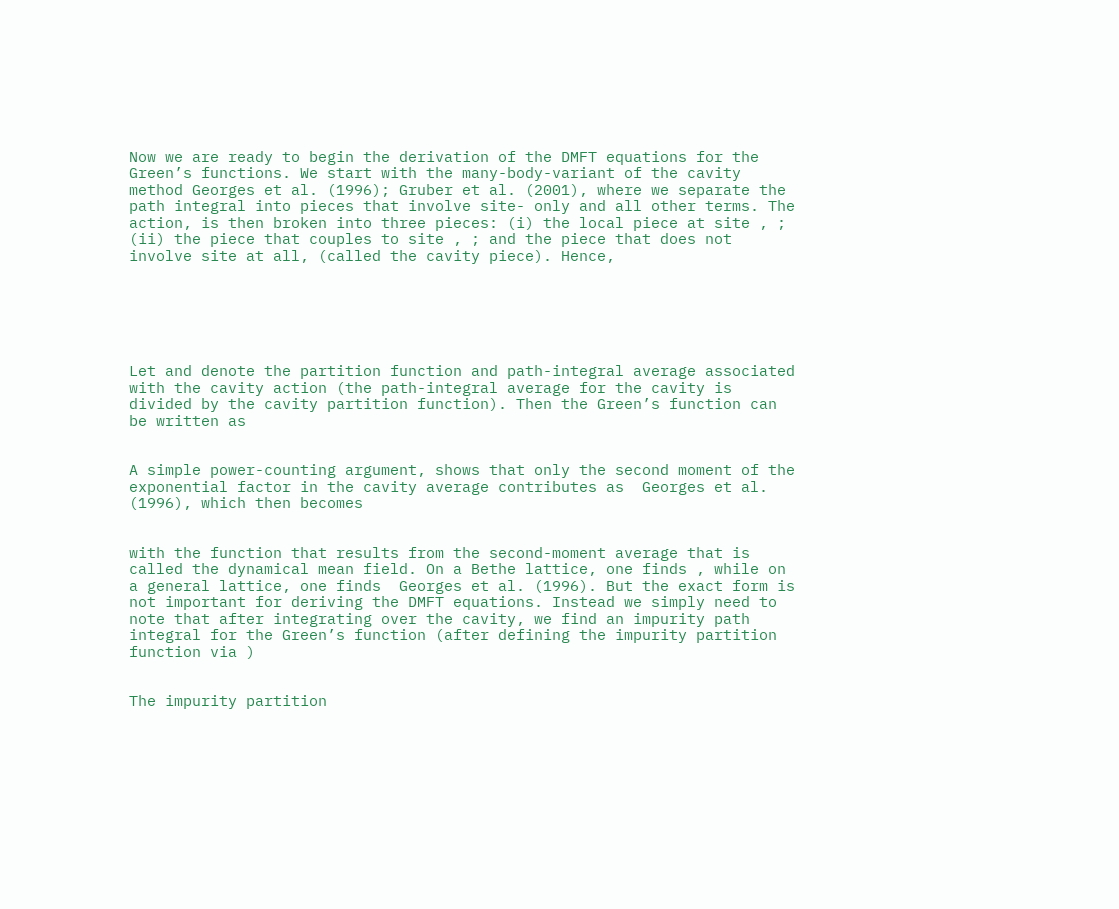Now we are ready to begin the derivation of the DMFT equations for the Green’s functions. We start with the many-body-variant of the cavity method Georges et al. (1996); Gruber et al. (2001), where we separate the path integral into pieces that involve site- only and all other terms. The action, is then broken into three pieces: (i) the local piece at site , ; (ii) the piece that couples to site , ; and the piece that does not involve site at all, (called the cavity piece). Hence,






Let and denote the partition function and path-integral average associated with the cavity action (the path-integral average for the cavity is divided by the cavity partition function). Then the Green’s function can be written as


A simple power-counting argument, shows that only the second moment of the exponential factor in the cavity average contributes as  Georges et al. (1996), which then becomes


with the function that results from the second-moment average that is called the dynamical mean field. On a Bethe lattice, one finds , while on a general lattice, one finds  Georges et al. (1996). But the exact form is not important for deriving the DMFT equations. Instead we simply need to note that after integrating over the cavity, we find an impurity path integral for the Green’s function (after defining the impurity partition function via )


The impurity partition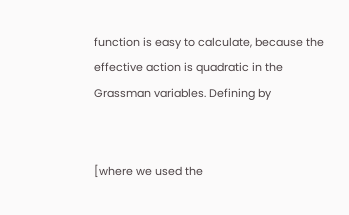function is easy to calculate, because the effective action is quadratic in the Grassman variables. Defining by


[where we used the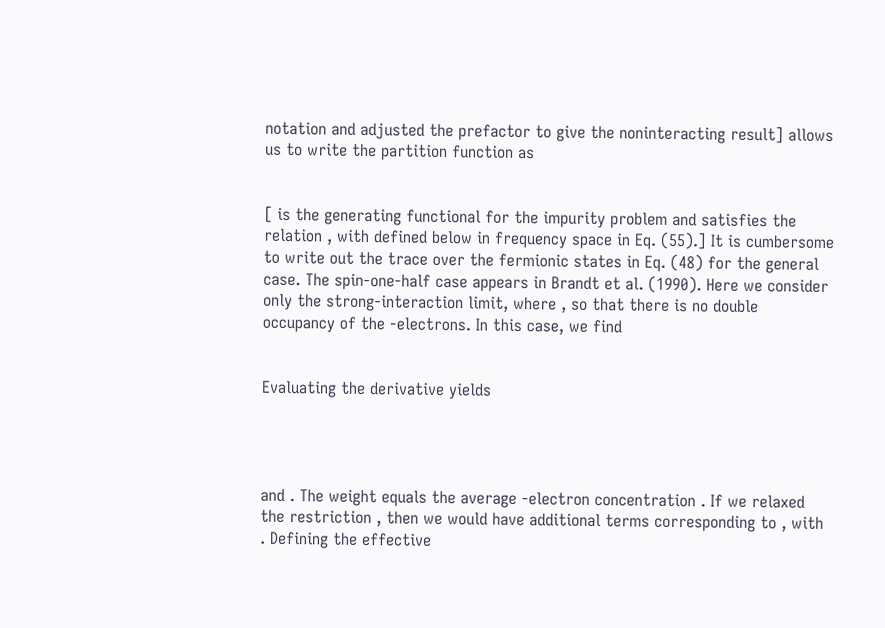notation and adjusted the prefactor to give the noninteracting result] allows us to write the partition function as


[ is the generating functional for the impurity problem and satisfies the relation , with defined below in frequency space in Eq. (55).] It is cumbersome to write out the trace over the fermionic states in Eq. (48) for the general case. The spin-one-half case appears in Brandt et al. (1990). Here we consider only the strong-interaction limit, where , so that there is no double occupancy of the -electrons. In this case, we find


Evaluating the derivative yields




and . The weight equals the average -electron concentration . If we relaxed the restriction , then we would have additional terms corresponding to , with . Defining the effective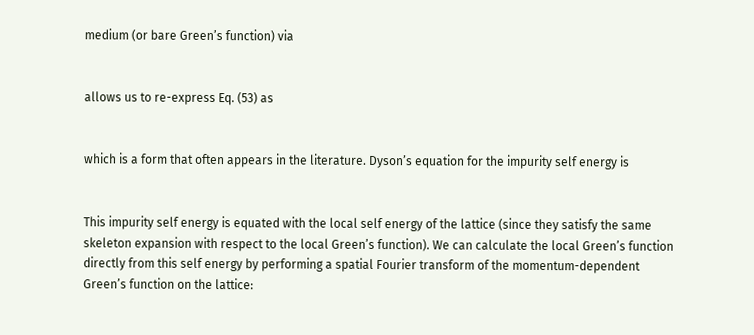medium (or bare Green’s function) via


allows us to re-express Eq. (53) as


which is a form that often appears in the literature. Dyson’s equation for the impurity self energy is


This impurity self energy is equated with the local self energy of the lattice (since they satisfy the same skeleton expansion with respect to the local Green’s function). We can calculate the local Green’s function directly from this self energy by performing a spatial Fourier transform of the momentum-dependent Green’s function on the lattice: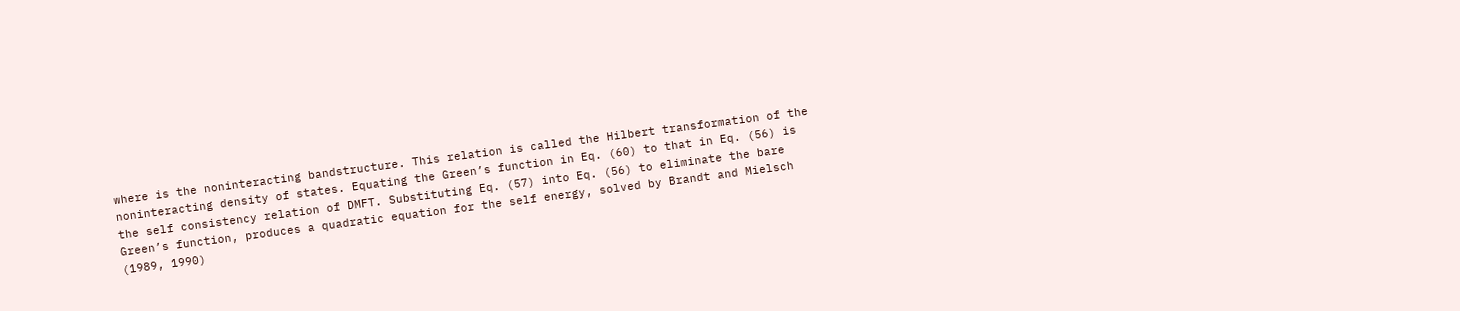where is the noninteracting bandstructure. This relation is called the Hilbert transformation of the noninteracting density of states. Equating the Green’s function in Eq. (60) to that in Eq. (56) is the self consistency relation of DMFT. Substituting Eq. (57) into Eq. (56) to eliminate the bare Green’s function, produces a quadratic equation for the self energy, solved by Brandt and Mielsch (1989, 1990)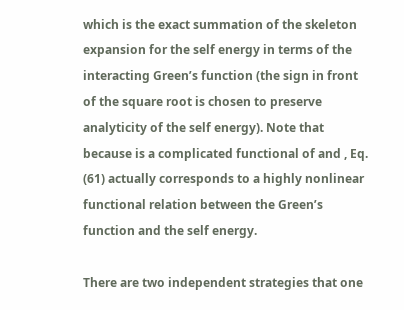which is the exact summation of the skeleton expansion for the self energy in terms of the interacting Green’s function (the sign in front of the square root is chosen to preserve analyticity of the self energy). Note that because is a complicated functional of and , Eq. (61) actually corresponds to a highly nonlinear functional relation between the Green’s function and the self energy.

There are two independent strategies that one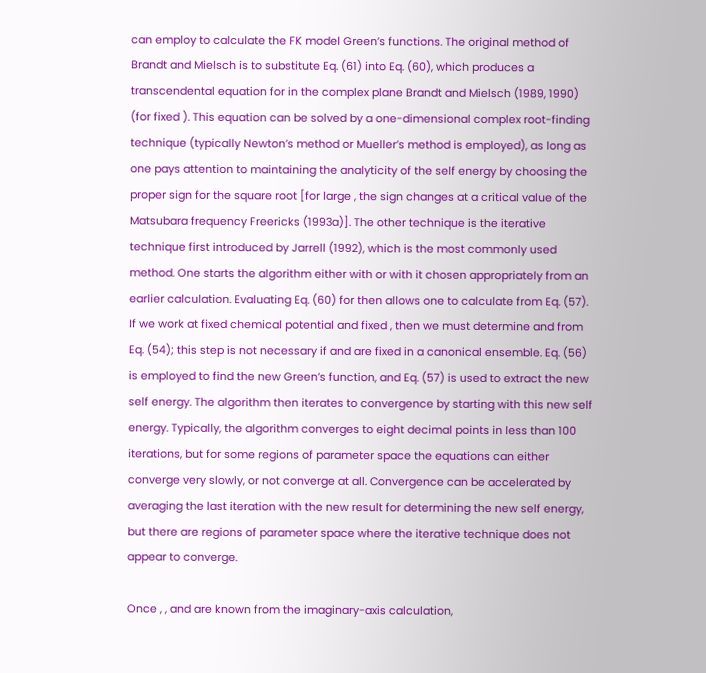can employ to calculate the FK model Green’s functions. The original method of Brandt and Mielsch is to substitute Eq. (61) into Eq. (60), which produces a transcendental equation for in the complex plane Brandt and Mielsch (1989, 1990) (for fixed ). This equation can be solved by a one-dimensional complex root-finding technique (typically Newton’s method or Mueller’s method is employed), as long as one pays attention to maintaining the analyticity of the self energy by choosing the proper sign for the square root [for large , the sign changes at a critical value of the Matsubara frequency Freericks (1993a)]. The other technique is the iterative technique first introduced by Jarrell (1992), which is the most commonly used method. One starts the algorithm either with or with it chosen appropriately from an earlier calculation. Evaluating Eq. (60) for then allows one to calculate from Eq. (57). If we work at fixed chemical potential and fixed , then we must determine and from Eq. (54); this step is not necessary if and are fixed in a canonical ensemble. Eq. (56) is employed to find the new Green’s function, and Eq. (57) is used to extract the new self energy. The algorithm then iterates to convergence by starting with this new self energy. Typically, the algorithm converges to eight decimal points in less than 100 iterations, but for some regions of parameter space the equations can either converge very slowly, or not converge at all. Convergence can be accelerated by averaging the last iteration with the new result for determining the new self energy, but there are regions of parameter space where the iterative technique does not appear to converge.

Once , , and are known from the imaginary-axis calculation,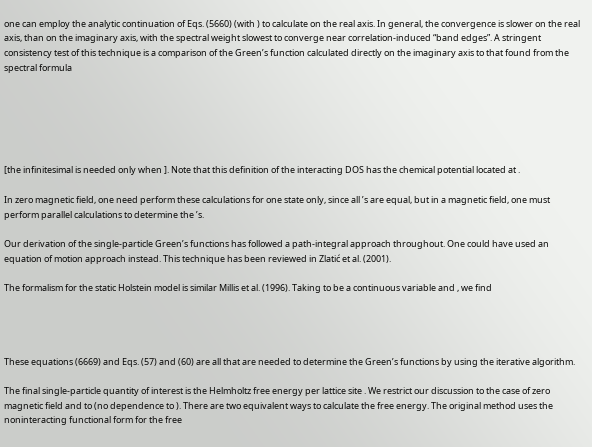one can employ the analytic continuation of Eqs. (5660) (with ) to calculate on the real axis. In general, the convergence is slower on the real axis, than on the imaginary axis, with the spectral weight slowest to converge near correlation-induced “band edges”. A stringent consistency test of this technique is a comparison of the Green’s function calculated directly on the imaginary axis to that found from the spectral formula






[the infinitesimal is needed only when ]. Note that this definition of the interacting DOS has the chemical potential located at .

In zero magnetic field, one need perform these calculations for one state only, since all ’s are equal, but in a magnetic field, one must perform parallel calculations to determine the ’s.

Our derivation of the single-particle Green’s functions has followed a path-integral approach throughout. One could have used an equation of motion approach instead. This technique has been reviewed in Zlatić et al. (2001).

The formalism for the static Holstein model is similar Millis et al. (1996). Taking to be a continuous variable and , we find




These equations (6669) and Eqs. (57) and (60) are all that are needed to determine the Green’s functions by using the iterative algorithm.

The final single-particle quantity of interest is the Helmholtz free energy per lattice site . We restrict our discussion to the case of zero magnetic field and to (no dependence to ). There are two equivalent ways to calculate the free energy. The original method uses the noninteracting functional form for the free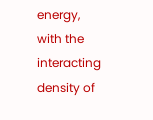energy, with the interacting density of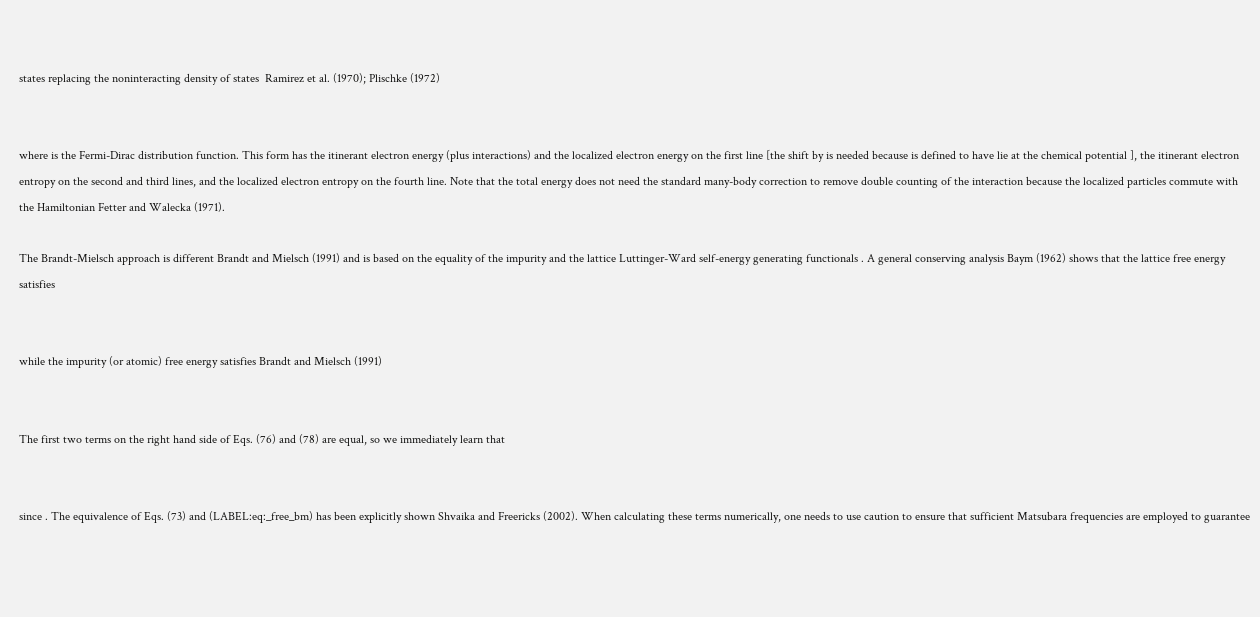states replacing the noninteracting density of states  Ramirez et al. (1970); Plischke (1972)


where is the Fermi-Dirac distribution function. This form has the itinerant electron energy (plus interactions) and the localized electron energy on the first line [the shift by is needed because is defined to have lie at the chemical potential ], the itinerant electron entropy on the second and third lines, and the localized electron entropy on the fourth line. Note that the total energy does not need the standard many-body correction to remove double counting of the interaction because the localized particles commute with the Hamiltonian Fetter and Walecka (1971).

The Brandt-Mielsch approach is different Brandt and Mielsch (1991) and is based on the equality of the impurity and the lattice Luttinger-Ward self-energy generating functionals . A general conserving analysis Baym (1962) shows that the lattice free energy satisfies


while the impurity (or atomic) free energy satisfies Brandt and Mielsch (1991)


The first two terms on the right hand side of Eqs. (76) and (78) are equal, so we immediately learn that


since . The equivalence of Eqs. (73) and (LABEL:eq:_free_bm) has been explicitly shown Shvaika and Freericks (2002). When calculating these terms numerically, one needs to use caution to ensure that sufficient Matsubara frequencies are employed to guarantee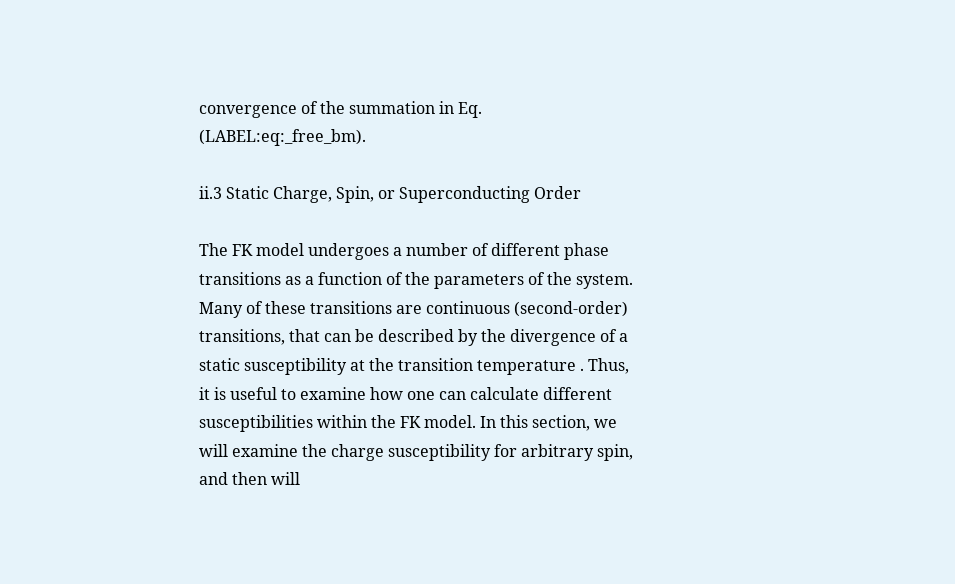convergence of the summation in Eq. (LABEL:eq:_free_bm).

ii.3 Static Charge, Spin, or Superconducting Order

The FK model undergoes a number of different phase transitions as a function of the parameters of the system. Many of these transitions are continuous (second-order) transitions, that can be described by the divergence of a static susceptibility at the transition temperature . Thus, it is useful to examine how one can calculate different susceptibilities within the FK model. In this section, we will examine the charge susceptibility for arbitrary spin, and then will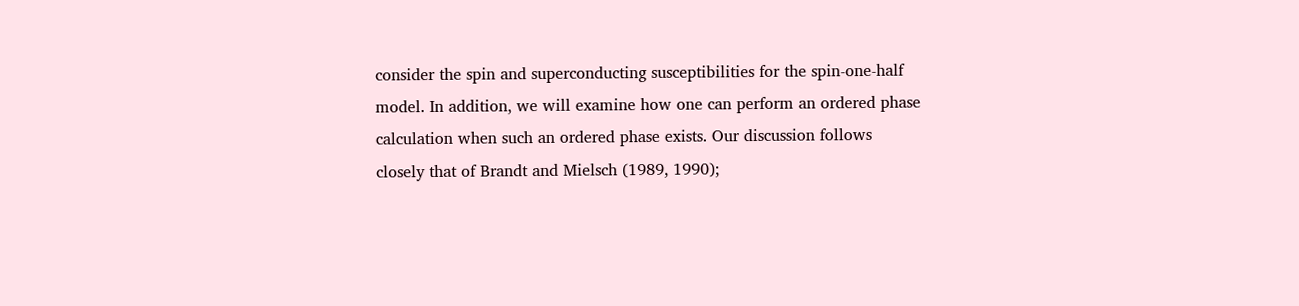consider the spin and superconducting susceptibilities for the spin-one-half model. In addition, we will examine how one can perform an ordered phase calculation when such an ordered phase exists. Our discussion follows closely that of Brandt and Mielsch (1989, 1990);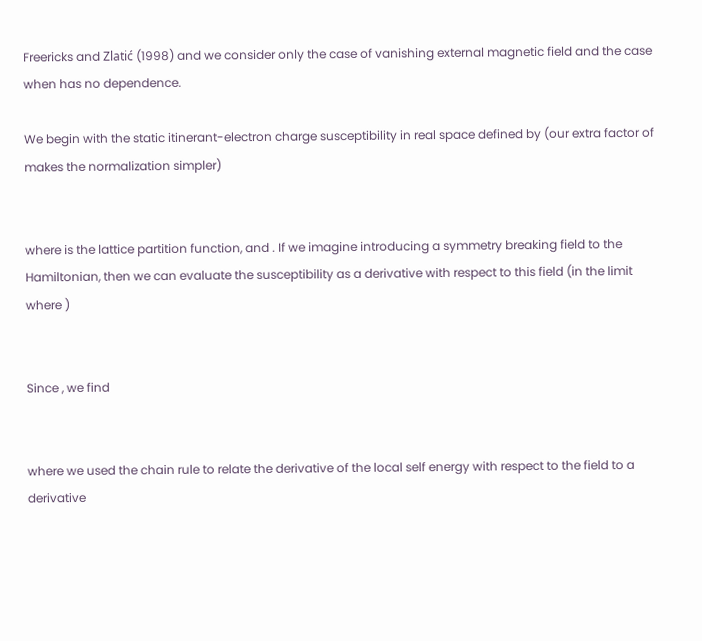Freericks and Zlatić (1998) and we consider only the case of vanishing external magnetic field and the case when has no dependence.

We begin with the static itinerant-electron charge susceptibility in real space defined by (our extra factor of makes the normalization simpler)


where is the lattice partition function, and . If we imagine introducing a symmetry breaking field to the Hamiltonian, then we can evaluate the susceptibility as a derivative with respect to this field (in the limit where )


Since , we find


where we used the chain rule to relate the derivative of the local self energy with respect to the field to a derivative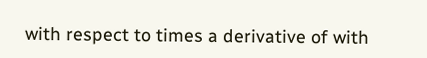with respect to times a derivative of with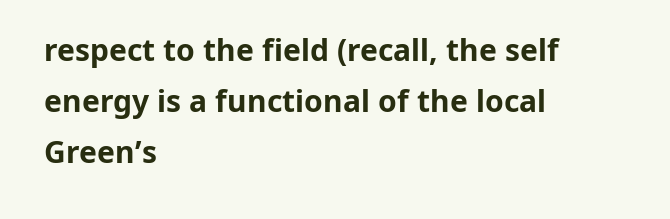respect to the field (recall, the self energy is a functional of the local Green’s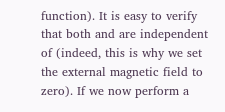function). It is easy to verify that both and are independent of (indeed, this is why we set the external magnetic field to zero). If we now perform a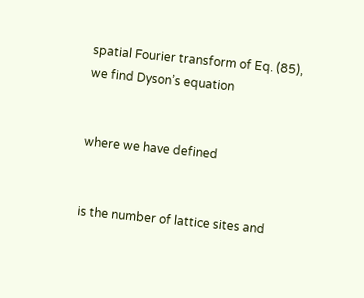spatial Fourier transform of Eq. (85), we find Dyson’s equation


where we have defined


is the number of lattice sites and